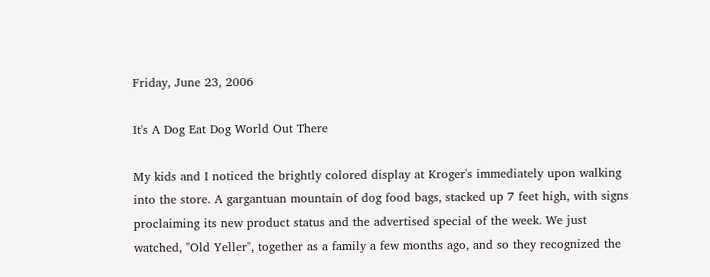Friday, June 23, 2006

It's A Dog Eat Dog World Out There

My kids and I noticed the brightly colored display at Kroger's immediately upon walking into the store. A gargantuan mountain of dog food bags, stacked up 7 feet high, with signs proclaiming its new product status and the advertised special of the week. We just watched, "Old Yeller", together as a family a few months ago, and so they recognized the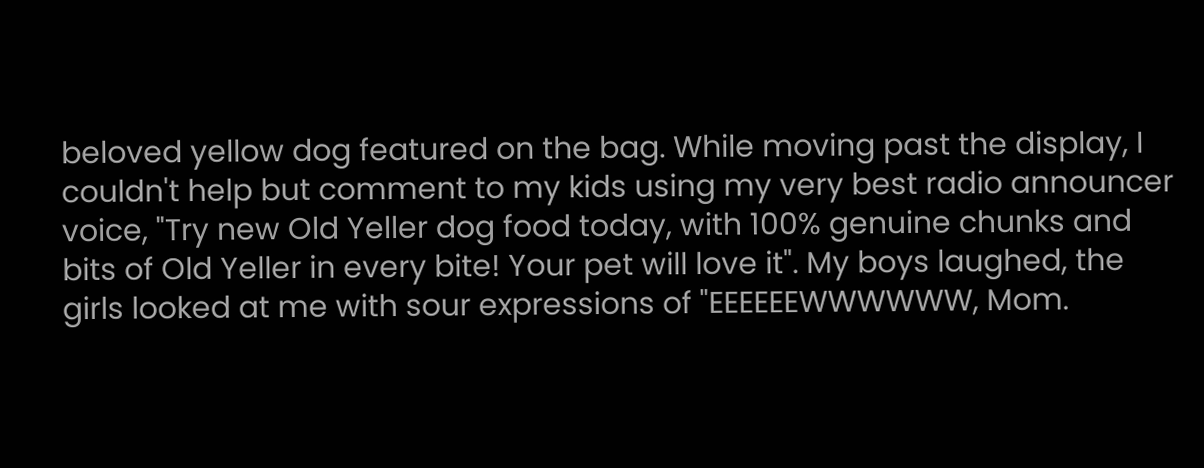beloved yellow dog featured on the bag. While moving past the display, I couldn't help but comment to my kids using my very best radio announcer voice, "Try new Old Yeller dog food today, with 100% genuine chunks and bits of Old Yeller in every bite! Your pet will love it". My boys laughed, the girls looked at me with sour expressions of "EEEEEEWWWWWW, Mom.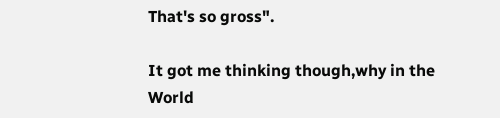That's so gross".

It got me thinking though,why in the World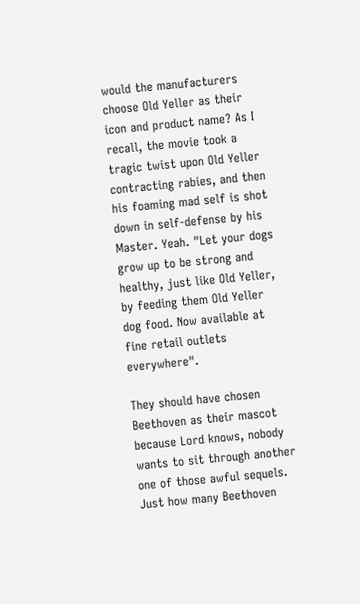would the manufacturers choose Old Yeller as their icon and product name? As I recall, the movie took a tragic twist upon Old Yeller contracting rabies, and then his foaming mad self is shot down in self-defense by his Master. Yeah. "Let your dogs grow up to be strong and healthy, just like Old Yeller, by feeding them Old Yeller dog food. Now available at fine retail outlets everywhere".

They should have chosen Beethoven as their mascot because Lord knows, nobody wants to sit through another one of those awful sequels. Just how many Beethoven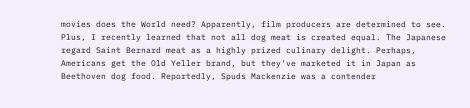movies does the World need? Apparently, film producers are determined to see. Plus, I recently learned that not all dog meat is created equal. The Japanese regard Saint Bernard meat as a highly prized culinary delight. Perhaps, Americans get the Old Yeller brand, but they've marketed it in Japan as Beethoven dog food. Reportedly, Spuds Mackenzie was a contender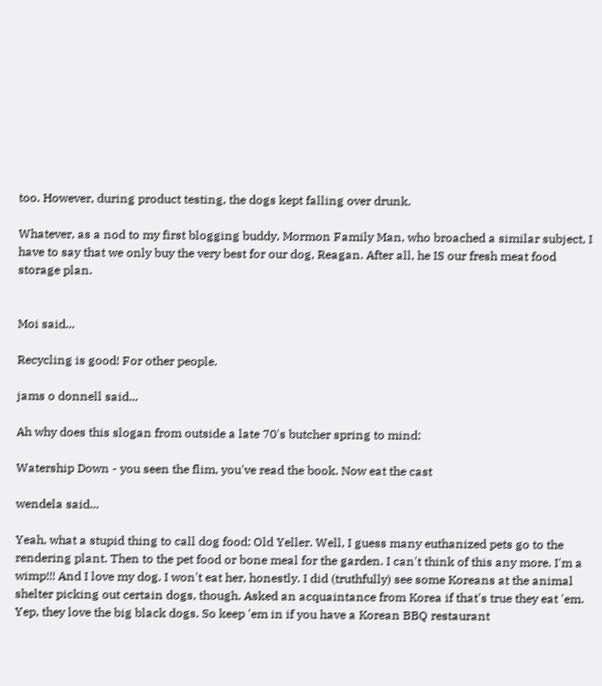too. However, during product testing, the dogs kept falling over drunk.

Whatever, as a nod to my first blogging buddy, Mormon Family Man, who broached a similar subject, I have to say that we only buy the very best for our dog, Reagan. After all, he IS our fresh meat food storage plan.


Moi said...

Recycling is good! For other people.

jams o donnell said...

Ah why does this slogan from outside a late 70's butcher spring to mind:

Watership Down - you seen the flim, you've read the book. Now eat the cast

wendela said...

Yeah, what a stupid thing to call dog food: Old Yeller. Well, I guess many euthanized pets go to the rendering plant. Then to the pet food or bone meal for the garden. I can't think of this any more. I'm a wimp!!! And I love my dog. I won't eat her, honestly. I did (truthfully) see some Koreans at the animal shelter picking out certain dogs, though. Asked an acquaintance from Korea if that's true they eat 'em. Yep, they love the big black dogs. So keep 'em in if you have a Korean BBQ restaurant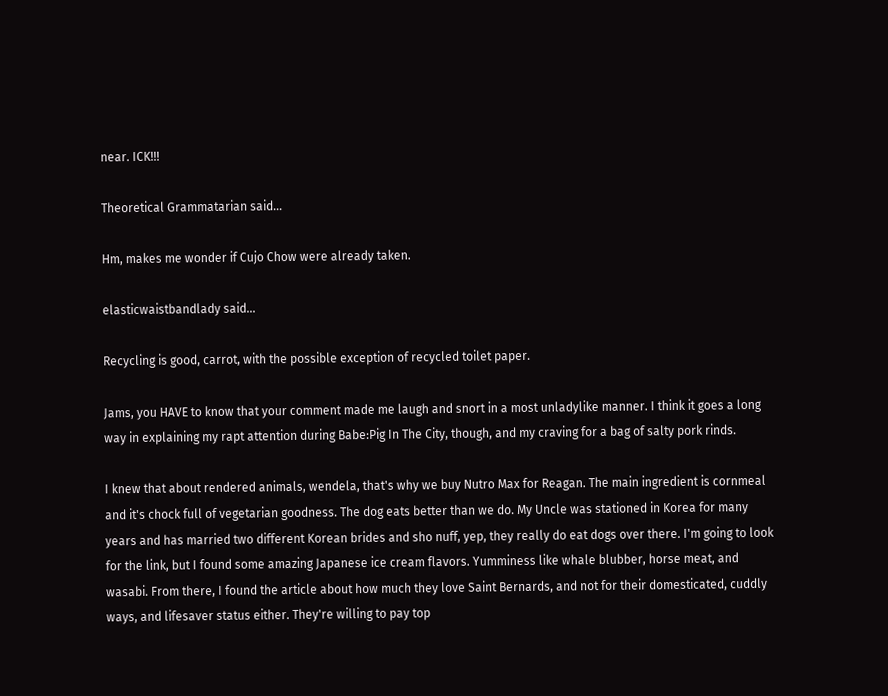near. ICK!!!

Theoretical Grammatarian said...

Hm, makes me wonder if Cujo Chow were already taken.

elasticwaistbandlady said...

Recycling is good, carrot, with the possible exception of recycled toilet paper.

Jams, you HAVE to know that your comment made me laugh and snort in a most unladylike manner. I think it goes a long way in explaining my rapt attention during Babe:Pig In The City, though, and my craving for a bag of salty pork rinds.

I knew that about rendered animals, wendela, that's why we buy Nutro Max for Reagan. The main ingredient is cornmeal and it's chock full of vegetarian goodness. The dog eats better than we do. My Uncle was stationed in Korea for many years and has married two different Korean brides and sho nuff, yep, they really do eat dogs over there. I'm going to look for the link, but I found some amazing Japanese ice cream flavors. Yumminess like whale blubber, horse meat, and wasabi. From there, I found the article about how much they love Saint Bernards, and not for their domesticated, cuddly ways, and lifesaver status either. They're willing to pay top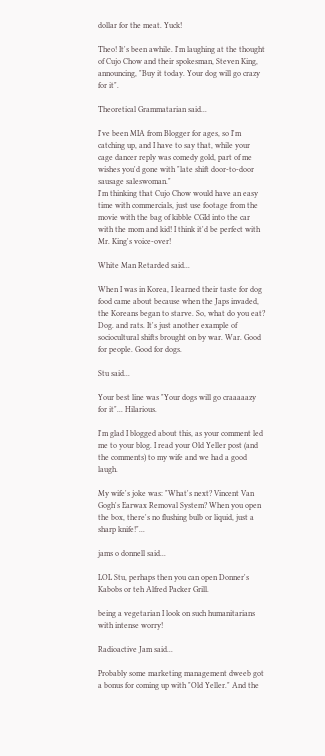dollar for the meat. Yuck!

Theo! It's been awhile. I'm laughing at the thought of Cujo Chow and their spokesman, Steven King, announcing, "Buy it today. Your dog will go crazy for it".

Theoretical Grammatarian said...

I've been MIA from Blogger for ages, so I'm catching up, and I have to say that, while your cage dancer reply was comedy gold, part of me wishes you'd gone with "late shift door-to-door sausage saleswoman."
I'm thinking that Cujo Chow would have an easy time with commercials, just use footage from the movie with the bag of kibble CGId into the car with the mom and kid! I think it'd be perfect with Mr. King's voice-over!

White Man Retarded said...

When I was in Korea, I learned their taste for dog food came about because when the Japs invaded, the Koreans began to starve. So, what do you eat? Dog. and rats. It's just another example of sociocultural shifts brought on by war. War. Good for people. Good for dogs.

Stu said...

Your best line was "Your dogs will go craaaaazy for it"... Hilarious.

I'm glad I blogged about this, as your comment led me to your blog. I read your Old Yeller post (and the comments) to my wife and we had a good laugh.

My wife's joke was: "What's next? Vincent Van Gogh's Earwax Removal System? When you open the box, there's no flushing bulb or liquid, just a sharp knife!"...

jams o donnell said...

LOL Stu, perhaps then you can open Donner's Kabobs or teh Alfred Packer Grill.

being a vegetarian I look on such humanitarians with intense worry!

Radioactive Jam said...

Probably some marketing management dweeb got a bonus for coming up with "Old Yeller." And the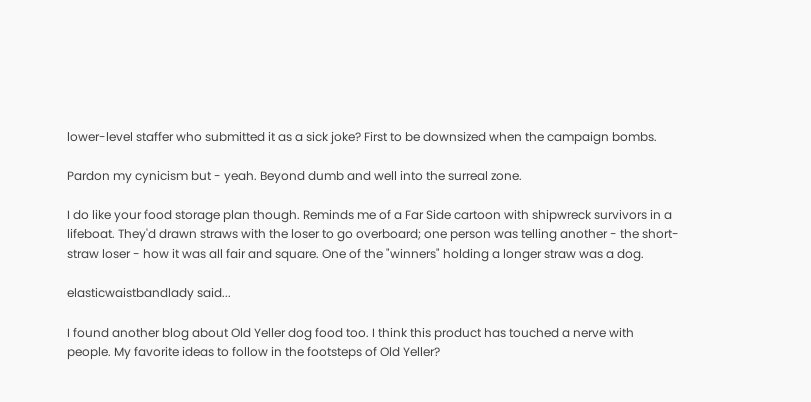lower-level staffer who submitted it as a sick joke? First to be downsized when the campaign bombs.

Pardon my cynicism but - yeah. Beyond dumb and well into the surreal zone.

I do like your food storage plan though. Reminds me of a Far Side cartoon with shipwreck survivors in a lifeboat. They'd drawn straws with the loser to go overboard; one person was telling another - the short-straw loser - how it was all fair and square. One of the "winners" holding a longer straw was a dog.

elasticwaistbandlady said...

I found another blog about Old Yeller dog food too. I think this product has touched a nerve with people. My favorite ideas to follow in the footsteps of Old Yeller?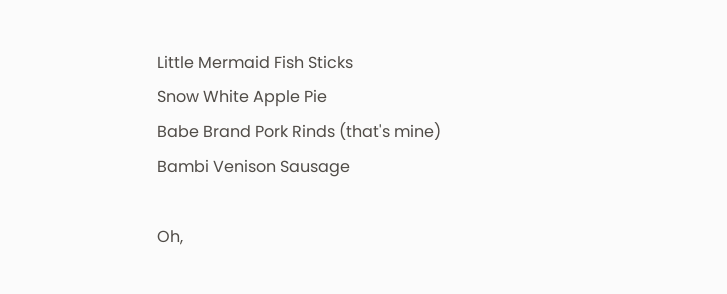Little Mermaid Fish Sticks
Snow White Apple Pie
Babe Brand Pork Rinds (that's mine)
Bambi Venison Sausage

Oh,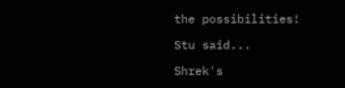the possibilities!

Stu said...

Shrek's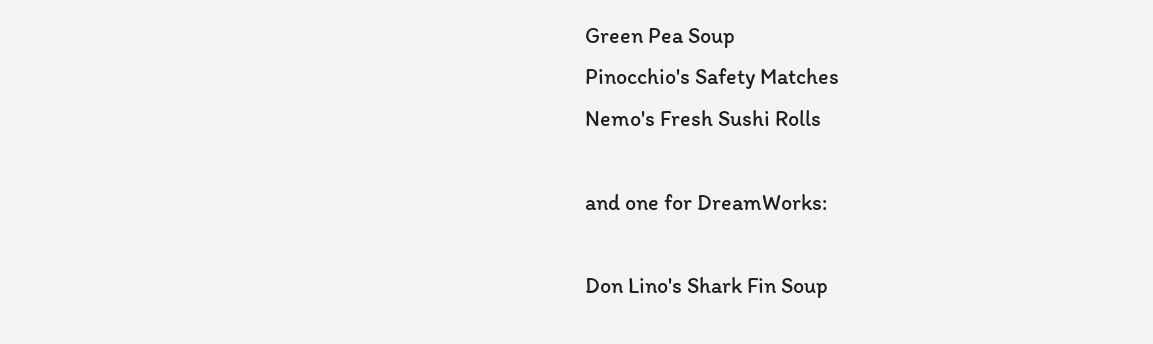Green Pea Soup
Pinocchio's Safety Matches
Nemo's Fresh Sushi Rolls

and one for DreamWorks:

Don Lino's Shark Fin Soup